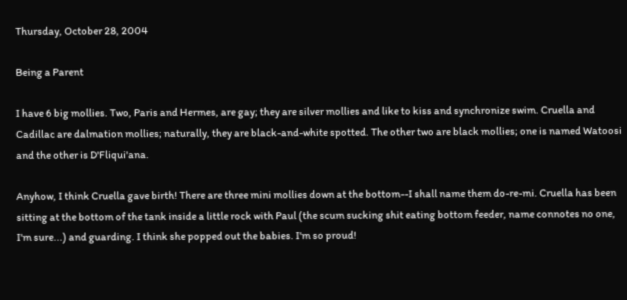Thursday, October 28, 2004

Being a Parent

I have 6 big mollies. Two, Paris and Hermes, are gay; they are silver mollies and like to kiss and synchronize swim. Cruella and Cadillac are dalmation mollies; naturally, they are black-and-white spotted. The other two are black mollies; one is named Watoosi and the other is D'Fliqui'ana.

Anyhow, I think Cruella gave birth! There are three mini mollies down at the bottom--I shall name them do-re-mi. Cruella has been sitting at the bottom of the tank inside a little rock with Paul (the scum sucking shit eating bottom feeder, name connotes no one, I'm sure...) and guarding. I think she popped out the babies. I'm so proud!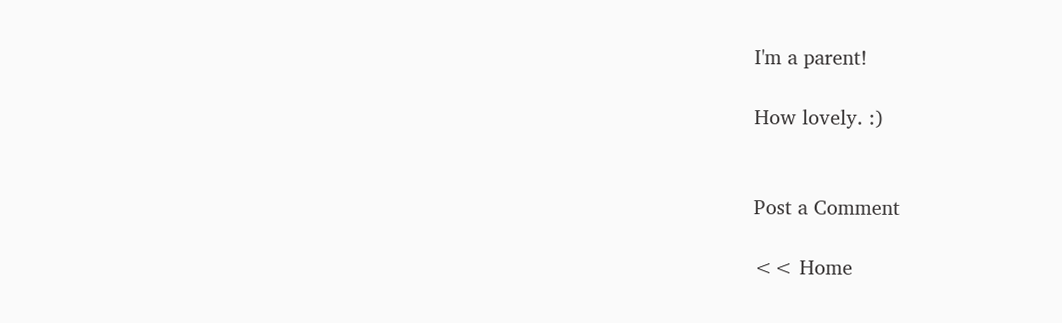I'm a parent!

How lovely. :)


Post a Comment

<< Home